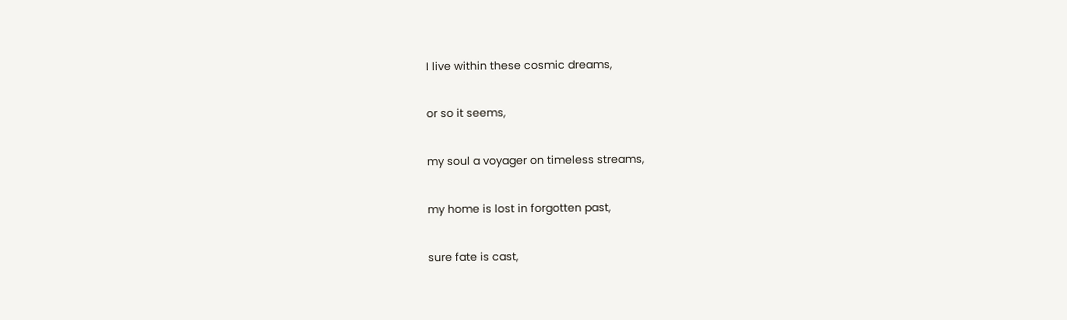I live within these cosmic dreams,

or so it seems,

my soul a voyager on timeless streams,

my home is lost in forgotten past,

sure fate is cast,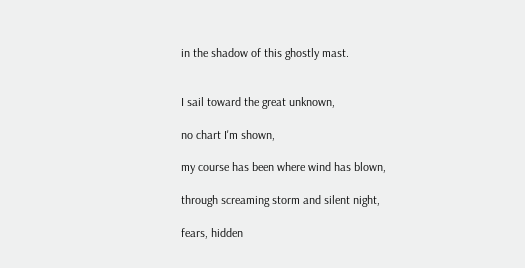in the shadow of this ghostly mast.


I sail toward the great unknown,

no chart I'm shown,

my course has been where wind has blown,

through screaming storm and silent night,

fears, hidden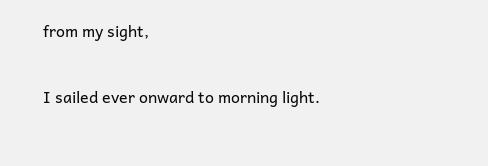from my sight,

I sailed ever onward to morning light.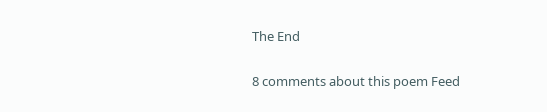The End

8 comments about this poem Feed